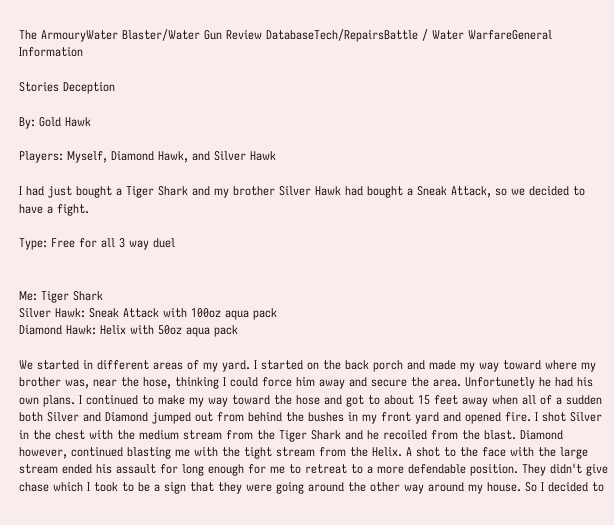The ArmouryWater Blaster/Water Gun Review DatabaseTech/RepairsBattle / Water WarfareGeneral Information

Stories Deception

By: Gold Hawk

Players: Myself, Diamond Hawk, and Silver Hawk

I had just bought a Tiger Shark and my brother Silver Hawk had bought a Sneak Attack, so we decided to have a fight.

Type: Free for all 3 way duel


Me: Tiger Shark
Silver Hawk: Sneak Attack with 100oz aqua pack
Diamond Hawk: Helix with 50oz aqua pack

We started in different areas of my yard. I started on the back porch and made my way toward where my brother was, near the hose, thinking I could force him away and secure the area. Unfortunetly he had his own plans. I continued to make my way toward the hose and got to about 15 feet away when all of a sudden both Silver and Diamond jumped out from behind the bushes in my front yard and opened fire. I shot Silver in the chest with the medium stream from the Tiger Shark and he recoiled from the blast. Diamond however, continued blasting me with the tight stream from the Helix. A shot to the face with the large stream ended his assault for long enough for me to retreat to a more defendable position. They didn't give chase which I took to be a sign that they were going around the other way around my house. So I decided to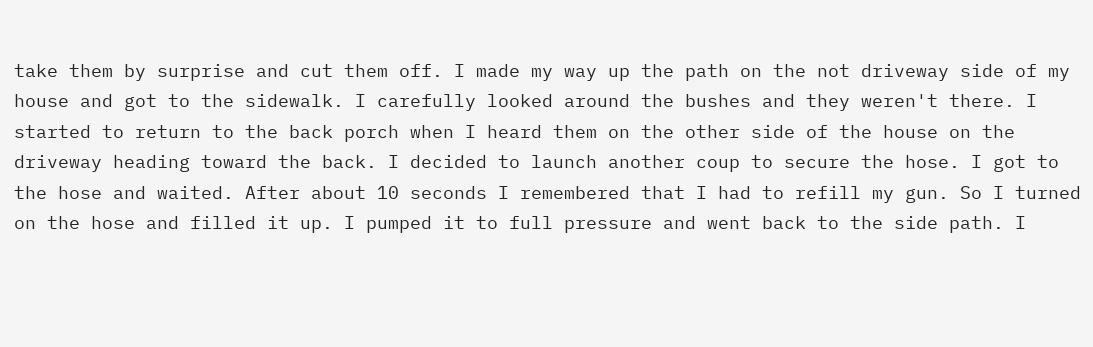take them by surprise and cut them off. I made my way up the path on the not driveway side of my house and got to the sidewalk. I carefully looked around the bushes and they weren't there. I started to return to the back porch when I heard them on the other side of the house on the driveway heading toward the back. I decided to launch another coup to secure the hose. I got to the hose and waited. After about 10 seconds I remembered that I had to refill my gun. So I turned on the hose and filled it up. I pumped it to full pressure and went back to the side path. I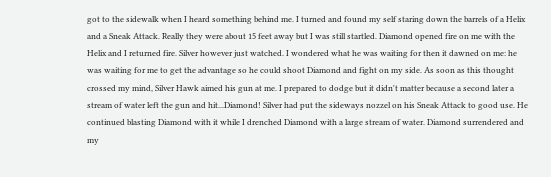got to the sidewalk when I heard something behind me. I turned and found my self staring down the barrels of a Helix and a Sneak Attack. Really they were about 15 feet away but I was still startled. Diamond opened fire on me with the Helix and I returned fire. Silver however just watched. I wondered what he was waiting for then it dawned on me: he was waiting for me to get the advantage so he could shoot Diamond and fight on my side. As soon as this thought crossed my mind, Silver Hawk aimed his gun at me. I prepared to dodge but it didn't matter because a second later a stream of water left the gun and hit...Diamond! Silver had put the sideways nozzel on his Sneak Attack to good use. He continued blasting Diamond with it while I drenched Diamond with a large stream of water. Diamond surrendered and my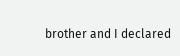brother and I declared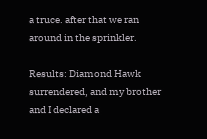a truce. after that we ran around in the sprinkler.

Results: Diamond Hawk surrendered, and my brother and I declared a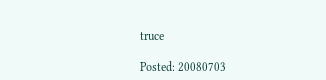truce

Posted: 20080703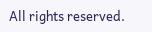All rights reserved.